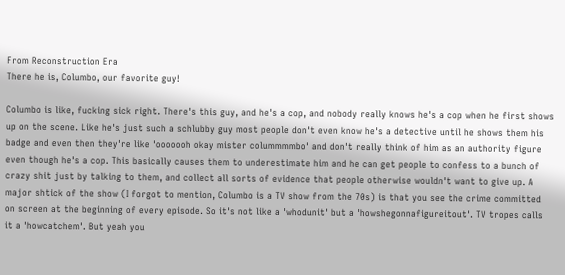From Reconstruction Era
There he is, Columbo, our favorite guy!

Columbo is like, fucking sick right. There's this guy, and he's a cop, and nobody really knows he's a cop when he first shows up on the scene. Like he's just such a schlubby guy most people don't even know he's a detective until he shows them his badge and even then they're like 'ooooooh okay mister colummmmbo' and don't really think of him as an authority figure even though he's a cop. This basically causes them to underestimate him and he can get people to confess to a bunch of crazy shit just by talking to them, and collect all sorts of evidence that people otherwise wouldn't want to give up. A major shtick of the show (I forgot to mention, Columbo is a TV show from the 70s) is that you see the crime committed on screen at the beginning of every episode. So it's not like a 'whodunit' but a 'howshegonnafigureitout'. TV tropes calls it a 'howcatchem'. But yeah you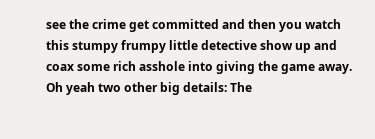see the crime get committed and then you watch this stumpy frumpy little detective show up and coax some rich asshole into giving the game away. Oh yeah two other big details: The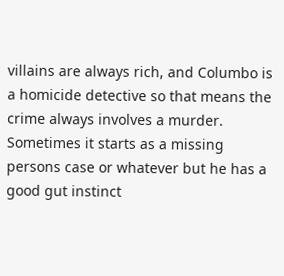villains are always rich, and Columbo is a homicide detective so that means the crime always involves a murder. Sometimes it starts as a missing persons case or whatever but he has a good gut instinct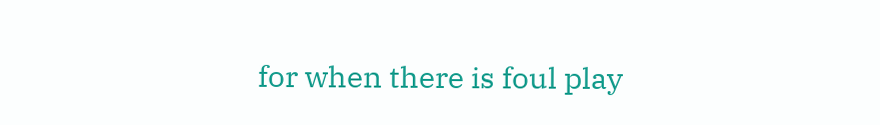for when there is foul play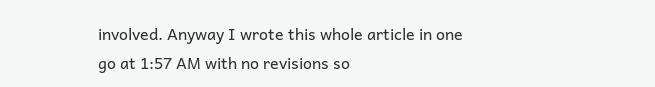involved. Anyway I wrote this whole article in one go at 1:57 AM with no revisions so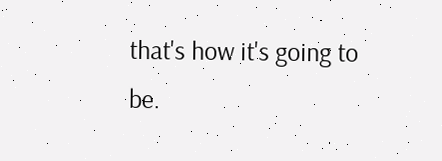that's how it's going to be.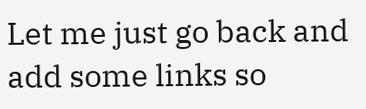Let me just go back and add some links so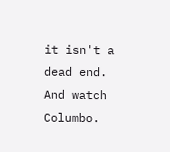it isn't a dead end. And watch Columbo.